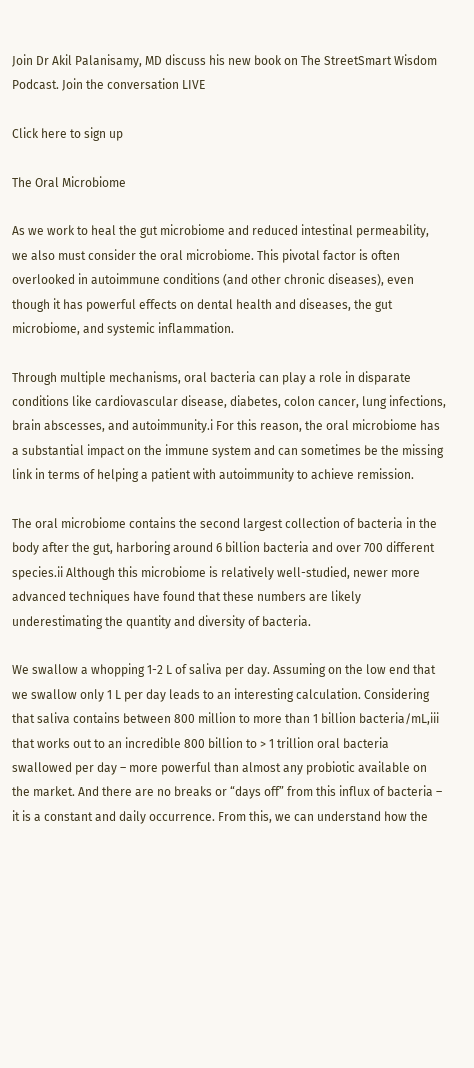Join Dr Akil Palanisamy, MD discuss his new book on The StreetSmart Wisdom Podcast. Join the conversation LIVE

Click here to sign up

The Oral Microbiome

As we work to heal the gut microbiome and reduced intestinal permeability, we also must consider the oral microbiome. This pivotal factor is often overlooked in autoimmune conditions (and other chronic diseases), even though it has powerful effects on dental health and diseases, the gut microbiome, and systemic inflammation.

Through multiple mechanisms, oral bacteria can play a role in disparate conditions like cardiovascular disease, diabetes, colon cancer, lung infections, brain abscesses, and autoimmunity.i For this reason, the oral microbiome has a substantial impact on the immune system and can sometimes be the missing link in terms of helping a patient with autoimmunity to achieve remission.

The oral microbiome contains the second largest collection of bacteria in the body after the gut, harboring around 6 billion bacteria and over 700 different species.ii Although this microbiome is relatively well-studied, newer more advanced techniques have found that these numbers are likely underestimating the quantity and diversity of bacteria.

We swallow a whopping 1-2 L of saliva per day. Assuming on the low end that we swallow only 1 L per day leads to an interesting calculation. Considering that saliva contains between 800 million to more than 1 billion bacteria/mL,iii that works out to an incredible 800 billion to > 1 trillion oral bacteria swallowed per day – more powerful than almost any probiotic available on the market. And there are no breaks or “days off” from this influx of bacteria – it is a constant and daily occurrence. From this, we can understand how the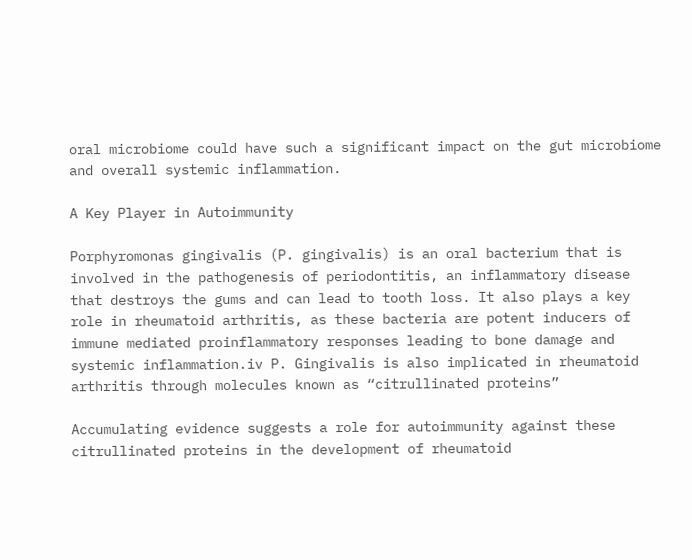oral microbiome could have such a significant impact on the gut microbiome and overall systemic inflammation.

A Key Player in Autoimmunity

Porphyromonas gingivalis (P. gingivalis) is an oral bacterium that is involved in the pathogenesis of periodontitis, an inflammatory disease that destroys the gums and can lead to tooth loss. It also plays a key role in rheumatoid arthritis, as these bacteria are potent inducers of immune mediated proinflammatory responses leading to bone damage and systemic inflammation.iv P. Gingivalis is also implicated in rheumatoid arthritis through molecules known as “citrullinated proteins”

Accumulating evidence suggests a role for autoimmunity against these citrullinated proteins in the development of rheumatoid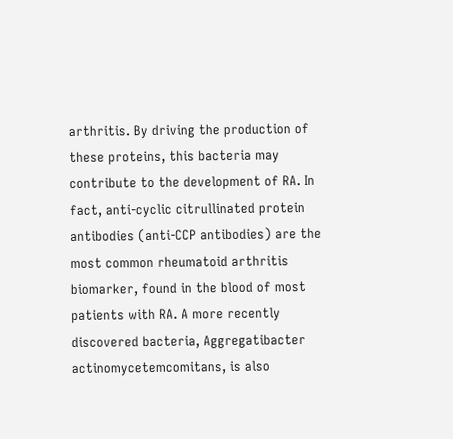arthritis. By driving the production of these proteins, this bacteria may contribute to the development of RA. In fact, anti-cyclic citrullinated protein antibodies (anti-CCP antibodies) are the most common rheumatoid arthritis biomarker, found in the blood of most patients with RA. A more recently discovered bacteria, Aggregatibacter actinomycetemcomitans, is also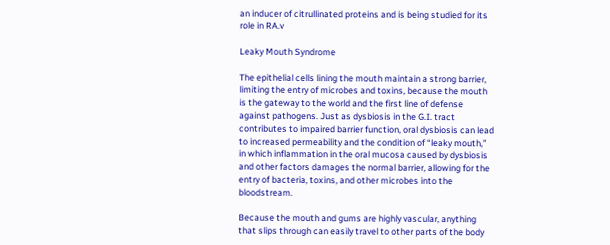an inducer of citrullinated proteins and is being studied for its role in RA.v

Leaky Mouth Syndrome

The epithelial cells lining the mouth maintain a strong barrier, limiting the entry of microbes and toxins, because the mouth is the gateway to the world and the first line of defense against pathogens. Just as dysbiosis in the G.I. tract contributes to impaired barrier function, oral dysbiosis can lead to increased permeability and the condition of “leaky mouth,” in which inflammation in the oral mucosa caused by dysbiosis and other factors damages the normal barrier, allowing for the entry of bacteria, toxins, and other microbes into the bloodstream.

Because the mouth and gums are highly vascular, anything that slips through can easily travel to other parts of the body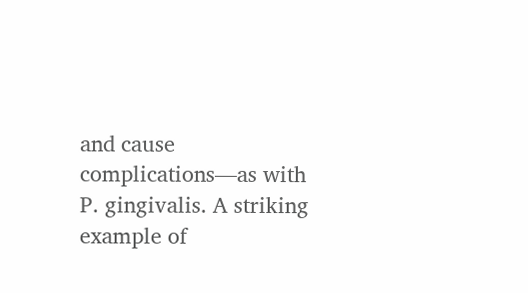and cause complications—as with P. gingivalis. A striking example of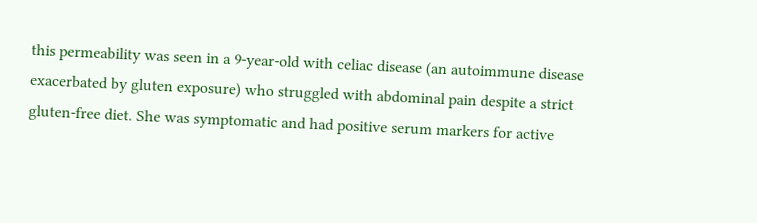this permeability was seen in a 9-year-old with celiac disease (an autoimmune disease exacerbated by gluten exposure) who struggled with abdominal pain despite a strict gluten-free diet. She was symptomatic and had positive serum markers for active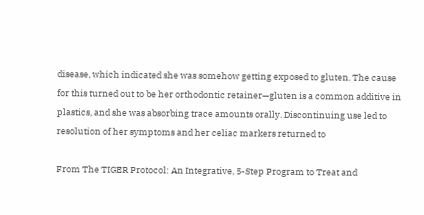disease, which indicated she was somehow getting exposed to gluten. The cause for this turned out to be her orthodontic retainer—gluten is a common additive in plastics, and she was absorbing trace amounts orally. Discontinuing use led to resolution of her symptoms and her celiac markers returned to

From The TIGER Protocol: An Integrative, 5-Step Program to Treat and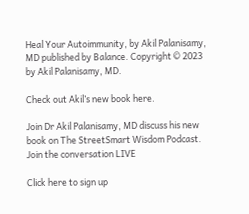Heal Your Autoimmunity, by Akil Palanisamy, MD published by Balance. Copyright © 2023 by Akil Palanisamy, MD.

Check out Akil’s new book here.

Join Dr Akil Palanisamy, MD discuss his new book on The StreetSmart Wisdom Podcast. Join the conversation LIVE

Click here to sign up